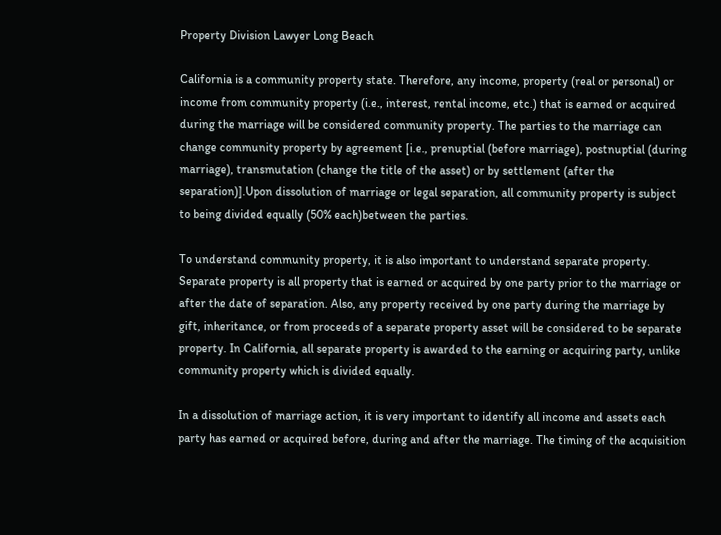Property Division Lawyer Long Beach

California is a community property state. Therefore, any income, property (real or personal) or income from community property (i.e., interest, rental income, etc.) that is earned or acquired during the marriage will be considered community property. The parties to the marriage can change community property by agreement [i.e., prenuptial (before marriage), postnuptial (during marriage), transmutation (change the title of the asset) or by settlement (after the separation)].Upon dissolution of marriage or legal separation, all community property is subject to being divided equally (50% each)between the parties.

To understand community property, it is also important to understand separate property. Separate property is all property that is earned or acquired by one party prior to the marriage or after the date of separation. Also, any property received by one party during the marriage by gift, inheritance, or from proceeds of a separate property asset will be considered to be separate property. In California, all separate property is awarded to the earning or acquiring party, unlike community property which is divided equally.

In a dissolution of marriage action, it is very important to identify all income and assets each party has earned or acquired before, during and after the marriage. The timing of the acquisition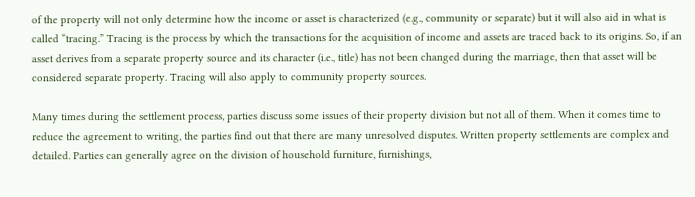of the property will not only determine how the income or asset is characterized (e.g., community or separate) but it will also aid in what is called “tracing.” Tracing is the process by which the transactions for the acquisition of income and assets are traced back to its origins. So, if an asset derives from a separate property source and its character (i.e., title) has not been changed during the marriage, then that asset will be considered separate property. Tracing will also apply to community property sources.

Many times during the settlement process, parties discuss some issues of their property division but not all of them. When it comes time to reduce the agreement to writing, the parties find out that there are many unresolved disputes. Written property settlements are complex and detailed. Parties can generally agree on the division of household furniture, furnishings,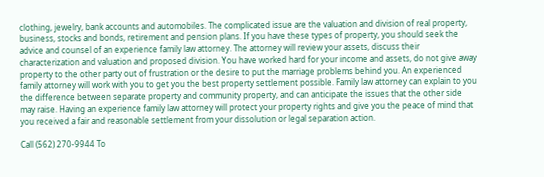clothing, jewelry, bank accounts and automobiles. The complicated issue are the valuation and division of real property, business, stocks and bonds, retirement and pension plans. If you have these types of property, you should seek the advice and counsel of an experience family law attorney. The attorney will review your assets, discuss their characterization and valuation and proposed division. You have worked hard for your income and assets, do not give away property to the other party out of frustration or the desire to put the marriage problems behind you. An experienced family attorney will work with you to get you the best property settlement possible. Family law attorney can explain to you the difference between separate property and community property, and can anticipate the issues that the other side may raise. Having an experience family law attorney will protect your property rights and give you the peace of mind that you received a fair and reasonable settlement from your dissolution or legal separation action.

Call (562) 270-9944 To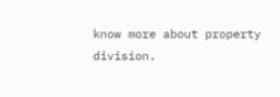know more about property division.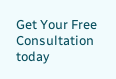Get Your Free Consultation today